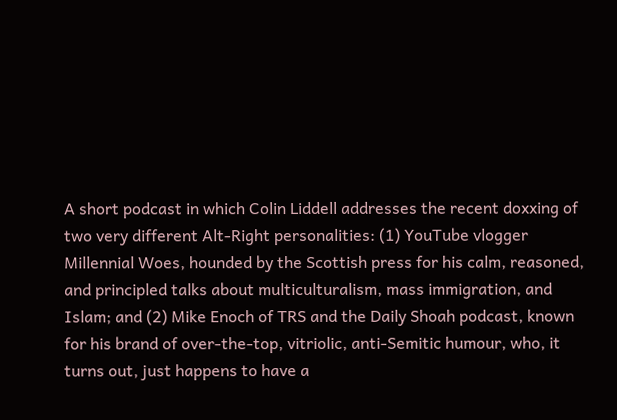A short podcast in which Colin Liddell addresses the recent doxxing of two very different Alt-Right personalities: (1) YouTube vlogger Millennial Woes, hounded by the Scottish press for his calm, reasoned, and principled talks about multiculturalism, mass immigration, and Islam; and (2) Mike Enoch of TRS and the Daily Shoah podcast, known for his brand of over-the-top, vitriolic, anti-Semitic humour, who, it turns out, just happens to have a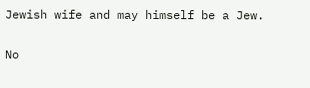Jewish wife and may himself be a Jew.

No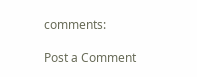comments:

Post a Comment